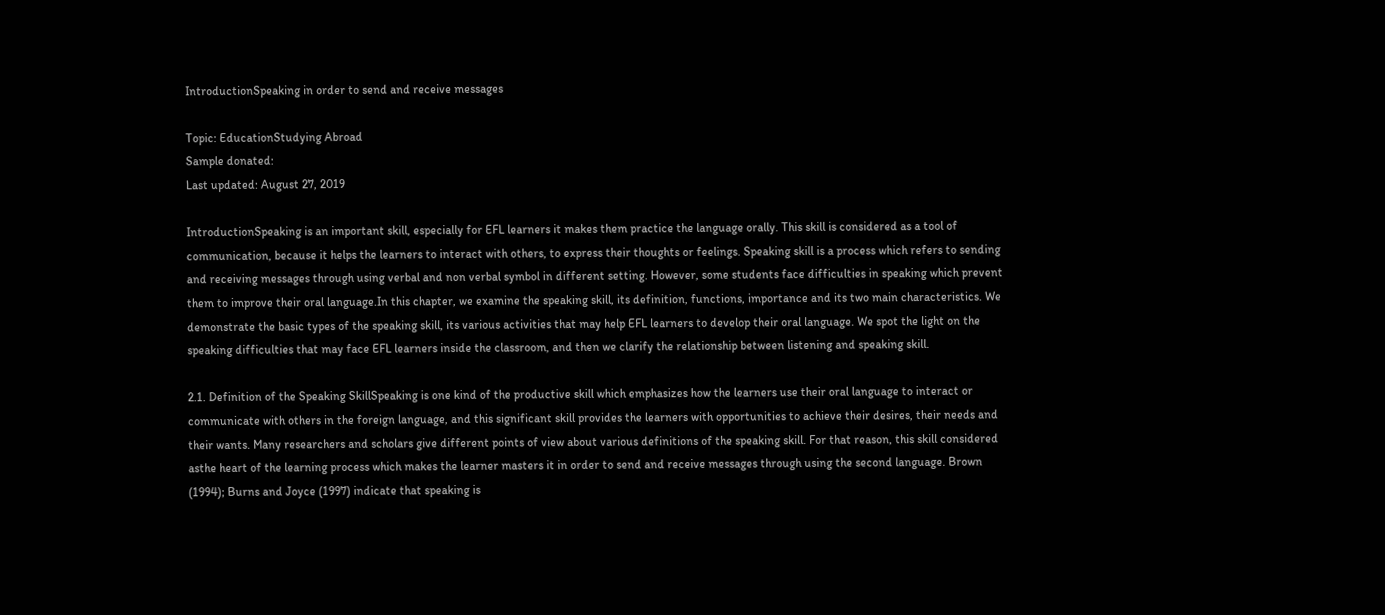IntroductionSpeaking in order to send and receive messages

Topic: EducationStudying Abroad
Sample donated:
Last updated: August 27, 2019

IntroductionSpeaking is an important skill, especially for EFL learners it makes them practice the language orally. This skill is considered as a tool of communication, because it helps the learners to interact with others, to express their thoughts or feelings. Speaking skill is a process which refers to sending and receiving messages through using verbal and non verbal symbol in different setting. However, some students face difficulties in speaking which prevent them to improve their oral language.In this chapter, we examine the speaking skill, its definition, functions, importance and its two main characteristics. We demonstrate the basic types of the speaking skill, its various activities that may help EFL learners to develop their oral language. We spot the light on the speaking difficulties that may face EFL learners inside the classroom, and then we clarify the relationship between listening and speaking skill.

2.1. Definition of the Speaking SkillSpeaking is one kind of the productive skill which emphasizes how the learners use their oral language to interact or communicate with others in the foreign language, and this significant skill provides the learners with opportunities to achieve their desires, their needs and their wants. Many researchers and scholars give different points of view about various definitions of the speaking skill. For that reason, this skill considered asthe heart of the learning process which makes the learner masters it in order to send and receive messages through using the second language. Brown (1994); Burns and Joyce (1997) indicate that speaking is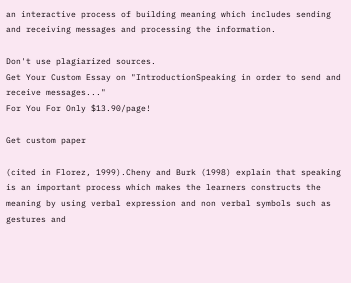an interactive process of building meaning which includes sending and receiving messages and processing the information.

Don't use plagiarized sources.
Get Your Custom Essay on "IntroductionSpeaking in order to send and receive messages..."
For You For Only $13.90/page!

Get custom paper

(cited in Florez, 1999).Cheny and Burk (1998) explain that speaking is an important process which makes the learners constructs the meaning by using verbal expression and non verbal symbols such as gestures and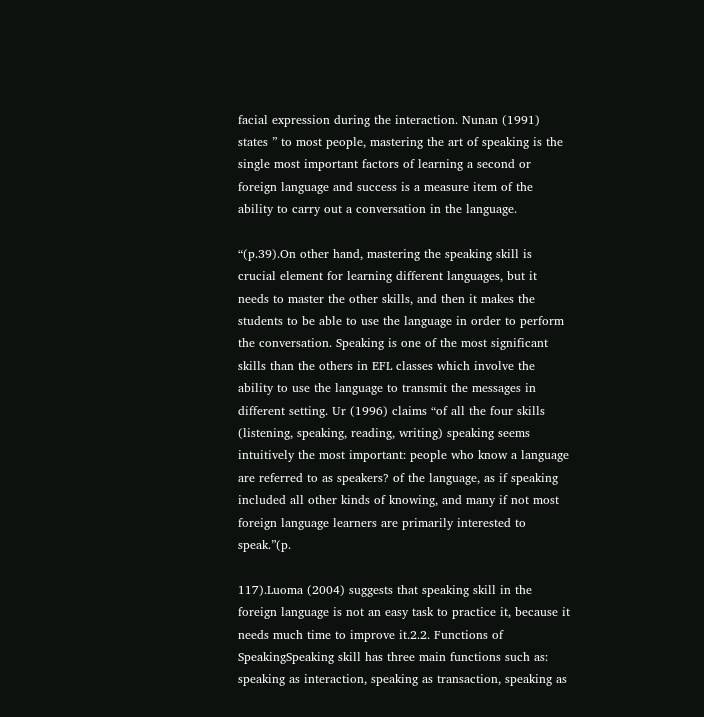facial expression during the interaction. Nunan (1991) states ” to most people, mastering the art of speaking is the single most important factors of learning a second or foreign language and success is a measure item of the ability to carry out a conversation in the language.

“(p.39).On other hand, mastering the speaking skill is crucial element for learning different languages, but it needs to master the other skills, and then it makes the students to be able to use the language in order to perform the conversation. Speaking is one of the most significant skills than the others in EFL classes which involve the ability to use the language to transmit the messages in different setting. Ur (1996) claims “of all the four skills (listening, speaking, reading, writing) speaking seems intuitively the most important: people who know a language are referred to as speakers? of the language, as if speaking included all other kinds of knowing, and many if not most foreign language learners are primarily interested to speak.”(p.

117).Luoma (2004) suggests that speaking skill in the foreign language is not an easy task to practice it, because it needs much time to improve it.2.2. Functions of SpeakingSpeaking skill has three main functions such as: speaking as interaction, speaking as transaction, speaking as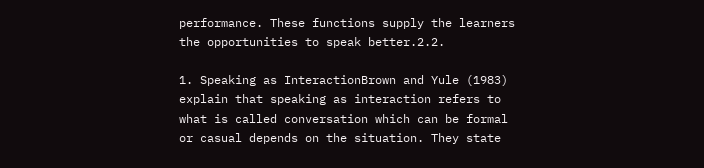performance. These functions supply the learners the opportunities to speak better.2.2.

1. Speaking as InteractionBrown and Yule (1983) explain that speaking as interaction refers to what is called conversation which can be formal or casual depends on the situation. They state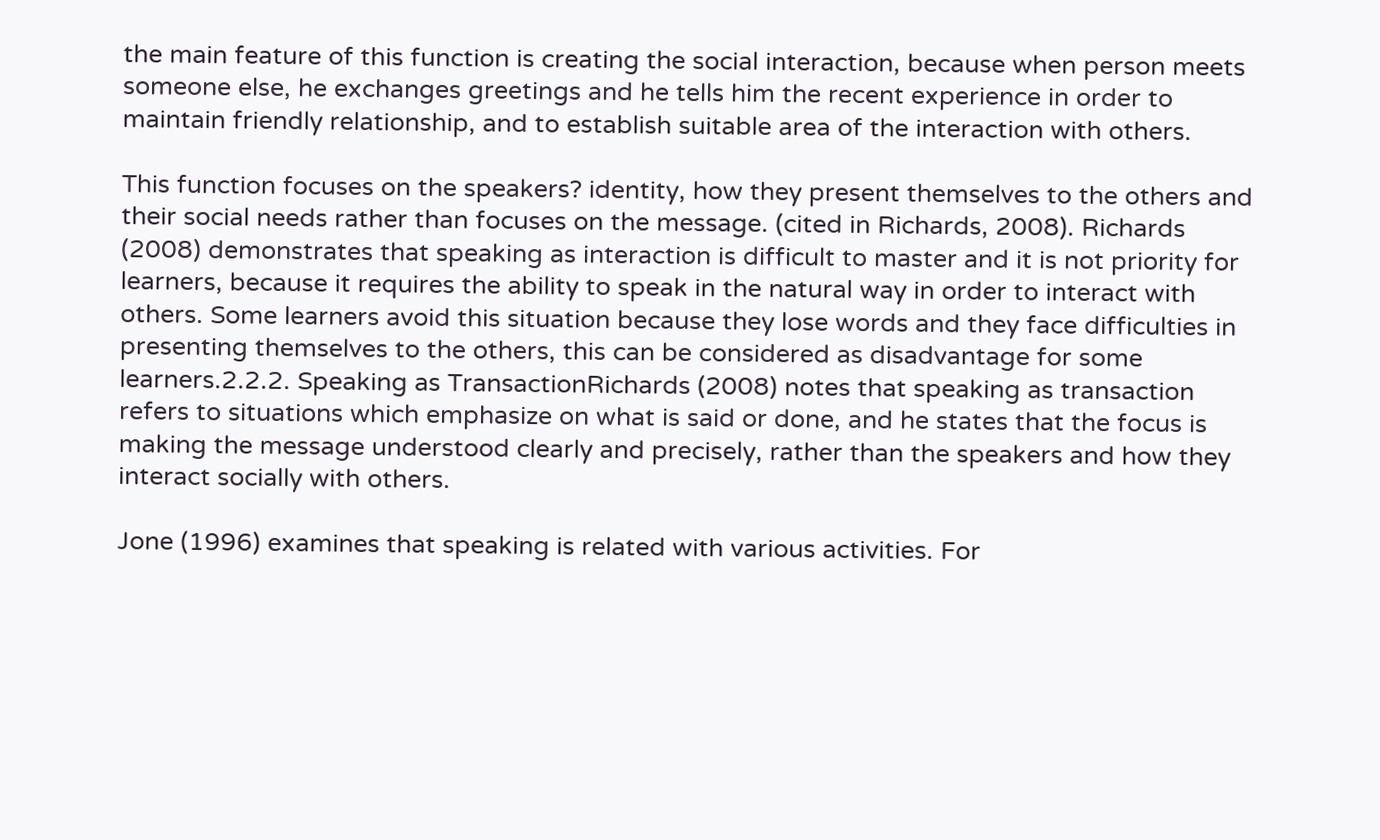the main feature of this function is creating the social interaction, because when person meets someone else, he exchanges greetings and he tells him the recent experience in order to maintain friendly relationship, and to establish suitable area of the interaction with others.

This function focuses on the speakers? identity, how they present themselves to the others and their social needs rather than focuses on the message. (cited in Richards, 2008). Richards (2008) demonstrates that speaking as interaction is difficult to master and it is not priority for learners, because it requires the ability to speak in the natural way in order to interact with others. Some learners avoid this situation because they lose words and they face difficulties in presenting themselves to the others, this can be considered as disadvantage for some learners.2.2.2. Speaking as TransactionRichards (2008) notes that speaking as transaction refers to situations which emphasize on what is said or done, and he states that the focus is making the message understood clearly and precisely, rather than the speakers and how they interact socially with others.

Jone (1996) examines that speaking is related with various activities. For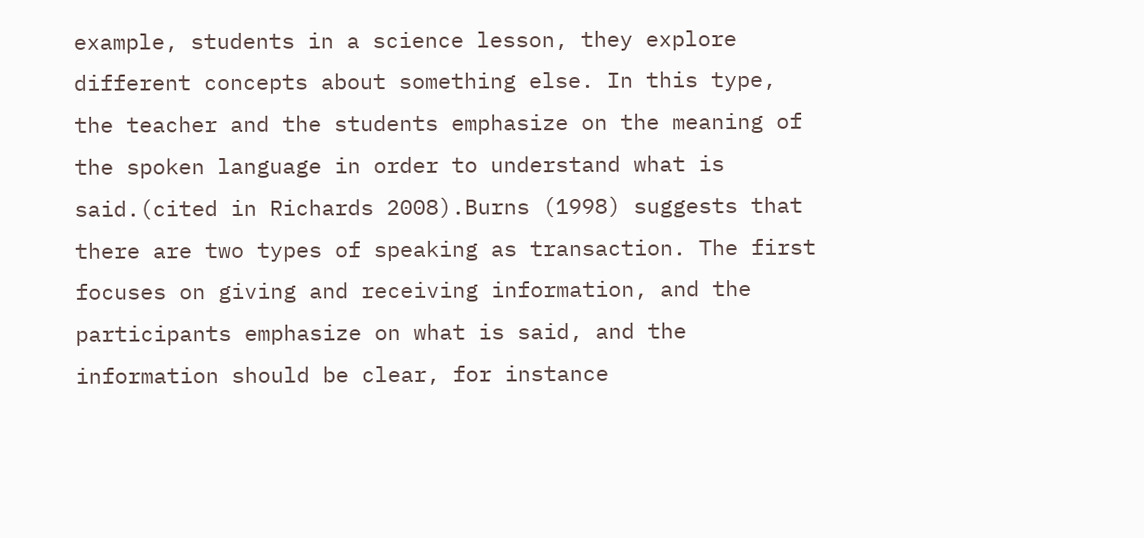example, students in a science lesson, they explore different concepts about something else. In this type, the teacher and the students emphasize on the meaning of the spoken language in order to understand what is said.(cited in Richards 2008).Burns (1998) suggests that there are two types of speaking as transaction. The first focuses on giving and receiving information, and the participants emphasize on what is said, and the information should be clear, for instance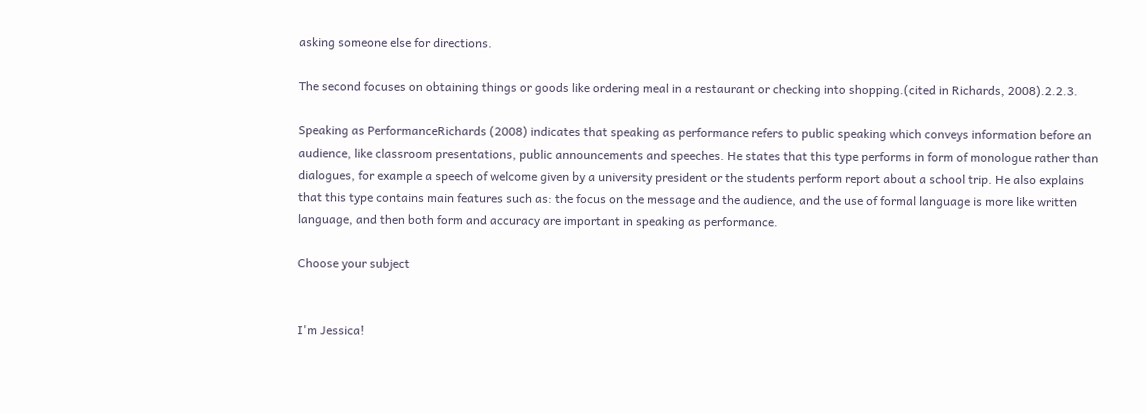asking someone else for directions.

The second focuses on obtaining things or goods like ordering meal in a restaurant or checking into shopping.(cited in Richards, 2008).2.2.3.

Speaking as PerformanceRichards (2008) indicates that speaking as performance refers to public speaking which conveys information before an audience, like classroom presentations, public announcements and speeches. He states that this type performs in form of monologue rather than dialogues, for example a speech of welcome given by a university president or the students perform report about a school trip. He also explains that this type contains main features such as: the focus on the message and the audience, and the use of formal language is more like written language, and then both form and accuracy are important in speaking as performance.

Choose your subject


I'm Jessica!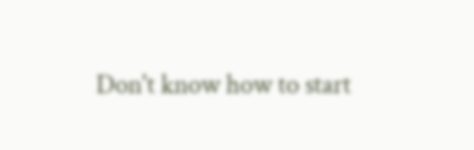Don't know how to start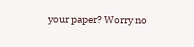your paper? Worry no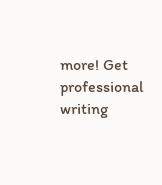more! Get professional writing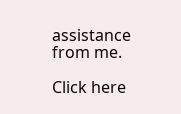assistance from me.

Click here